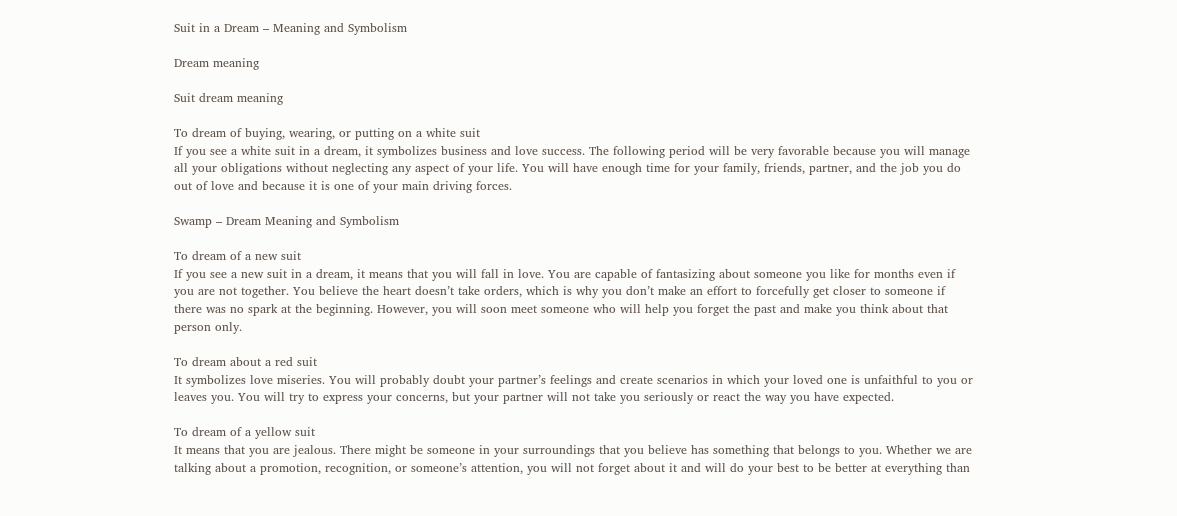Suit in a Dream – Meaning and Symbolism

Dream meaning

Suit dream meaning

To dream of buying, wearing, or putting on a white suit
If you see a white suit in a dream, it symbolizes business and love success. The following period will be very favorable because you will manage all your obligations without neglecting any aspect of your life. You will have enough time for your family, friends, partner, and the job you do out of love and because it is one of your main driving forces.

Swamp – Dream Meaning and Symbolism

To dream of a new suit
If you see a new suit in a dream, it means that you will fall in love. You are capable of fantasizing about someone you like for months even if you are not together. You believe the heart doesn’t take orders, which is why you don’t make an effort to forcefully get closer to someone if there was no spark at the beginning. However, you will soon meet someone who will help you forget the past and make you think about that person only.

To dream about a red suit
It symbolizes love miseries. You will probably doubt your partner’s feelings and create scenarios in which your loved one is unfaithful to you or leaves you. You will try to express your concerns, but your partner will not take you seriously or react the way you have expected.

To dream of a yellow suit
It means that you are jealous. There might be someone in your surroundings that you believe has something that belongs to you. Whether we are talking about a promotion, recognition, or someone’s attention, you will not forget about it and will do your best to be better at everything than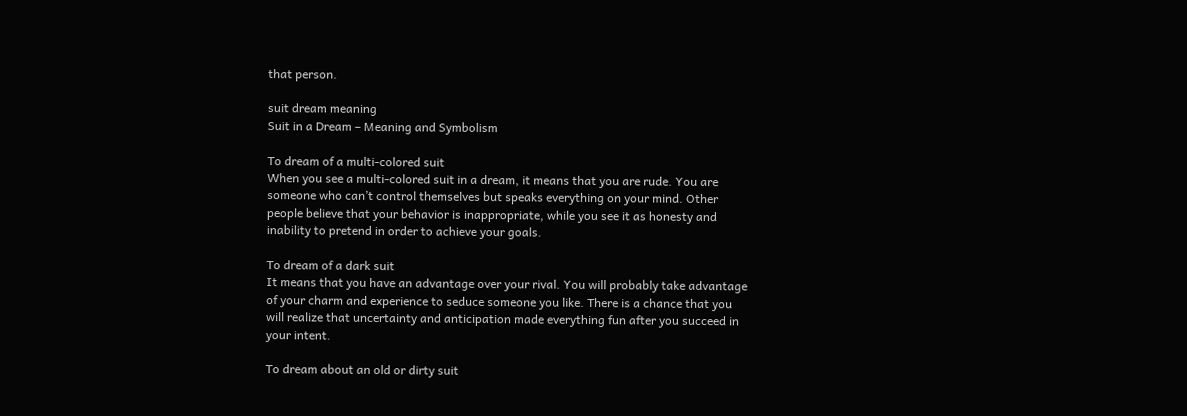that person.

suit dream meaning
Suit in a Dream – Meaning and Symbolism

To dream of a multi-colored suit
When you see a multi-colored suit in a dream, it means that you are rude. You are someone who can’t control themselves but speaks everything on your mind. Other people believe that your behavior is inappropriate, while you see it as honesty and inability to pretend in order to achieve your goals.

To dream of a dark suit
It means that you have an advantage over your rival. You will probably take advantage of your charm and experience to seduce someone you like. There is a chance that you will realize that uncertainty and anticipation made everything fun after you succeed in your intent.

To dream about an old or dirty suit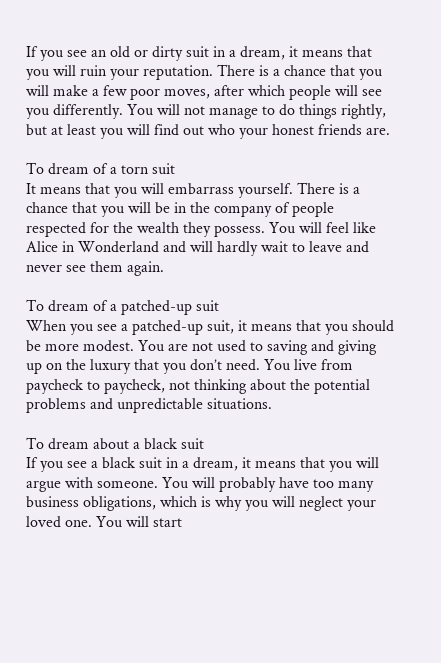If you see an old or dirty suit in a dream, it means that you will ruin your reputation. There is a chance that you will make a few poor moves, after which people will see you differently. You will not manage to do things rightly, but at least you will find out who your honest friends are.

To dream of a torn suit
It means that you will embarrass yourself. There is a chance that you will be in the company of people respected for the wealth they possess. You will feel like Alice in Wonderland and will hardly wait to leave and never see them again.

To dream of a patched-up suit
When you see a patched-up suit, it means that you should be more modest. You are not used to saving and giving up on the luxury that you don’t need. You live from paycheck to paycheck, not thinking about the potential problems and unpredictable situations.

To dream about a black suit
If you see a black suit in a dream, it means that you will argue with someone. You will probably have too many business obligations, which is why you will neglect your loved one. You will start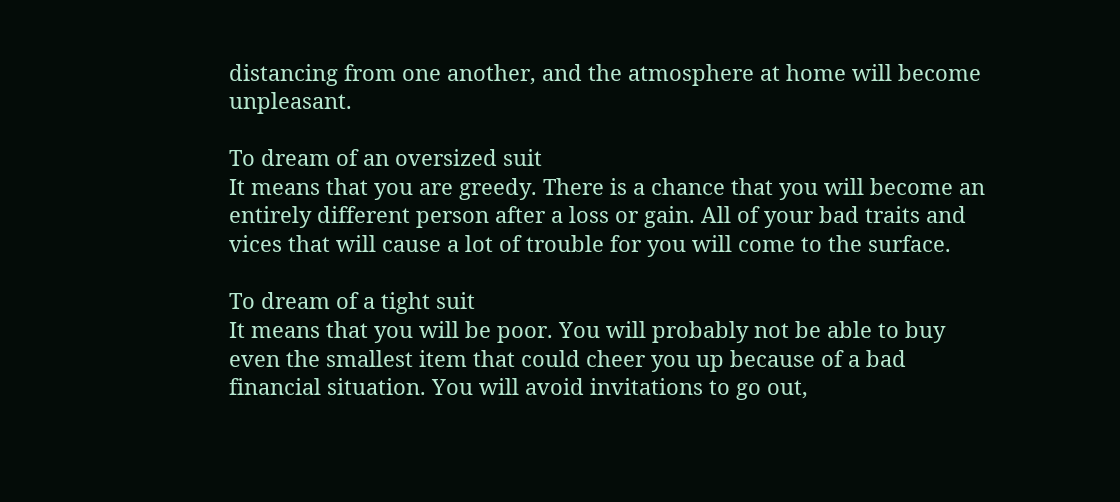distancing from one another, and the atmosphere at home will become unpleasant.

To dream of an oversized suit
It means that you are greedy. There is a chance that you will become an entirely different person after a loss or gain. All of your bad traits and vices that will cause a lot of trouble for you will come to the surface.

To dream of a tight suit
It means that you will be poor. You will probably not be able to buy even the smallest item that could cheer you up because of a bad financial situation. You will avoid invitations to go out,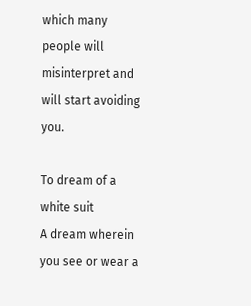which many people will misinterpret and will start avoiding you.

To dream of a white suit
A dream wherein you see or wear a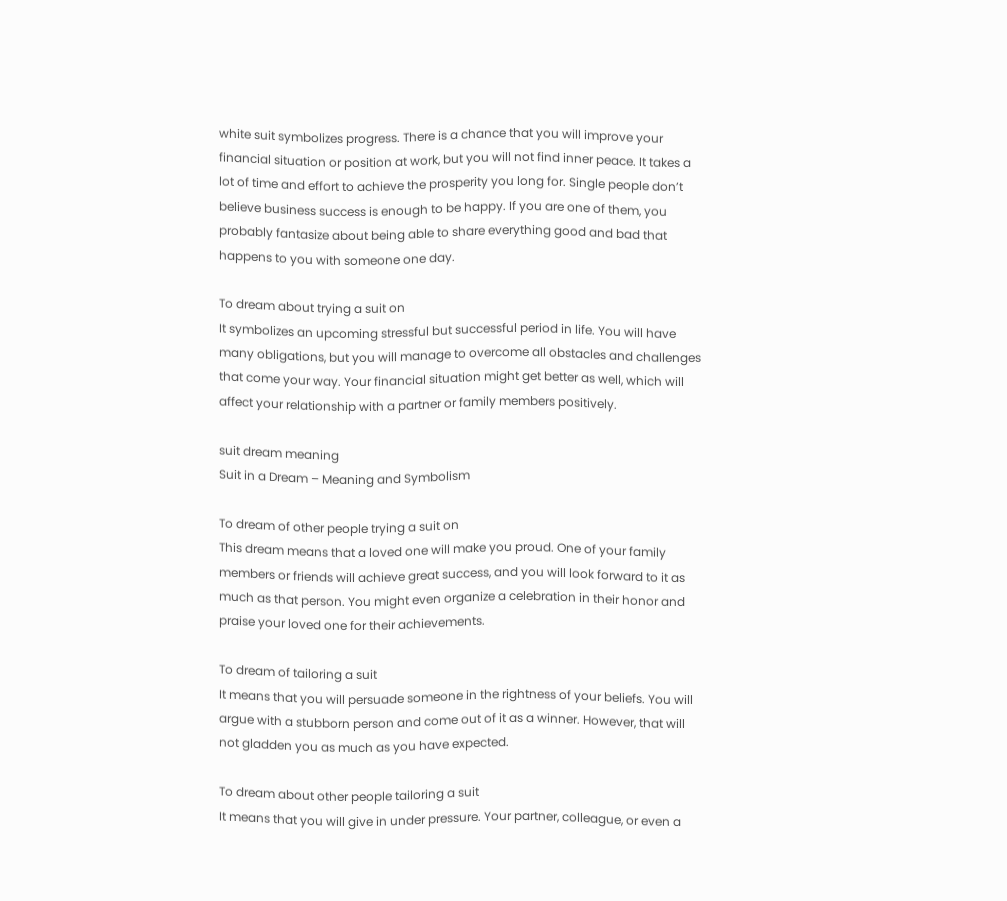white suit symbolizes progress. There is a chance that you will improve your financial situation or position at work, but you will not find inner peace. It takes a lot of time and effort to achieve the prosperity you long for. Single people don’t believe business success is enough to be happy. If you are one of them, you probably fantasize about being able to share everything good and bad that happens to you with someone one day.

To dream about trying a suit on
It symbolizes an upcoming stressful but successful period in life. You will have many obligations, but you will manage to overcome all obstacles and challenges that come your way. Your financial situation might get better as well, which will affect your relationship with a partner or family members positively.

suit dream meaning
Suit in a Dream – Meaning and Symbolism

To dream of other people trying a suit on
This dream means that a loved one will make you proud. One of your family members or friends will achieve great success, and you will look forward to it as much as that person. You might even organize a celebration in their honor and praise your loved one for their achievements.

To dream of tailoring a suit
It means that you will persuade someone in the rightness of your beliefs. You will argue with a stubborn person and come out of it as a winner. However, that will not gladden you as much as you have expected.

To dream about other people tailoring a suit
It means that you will give in under pressure. Your partner, colleague, or even a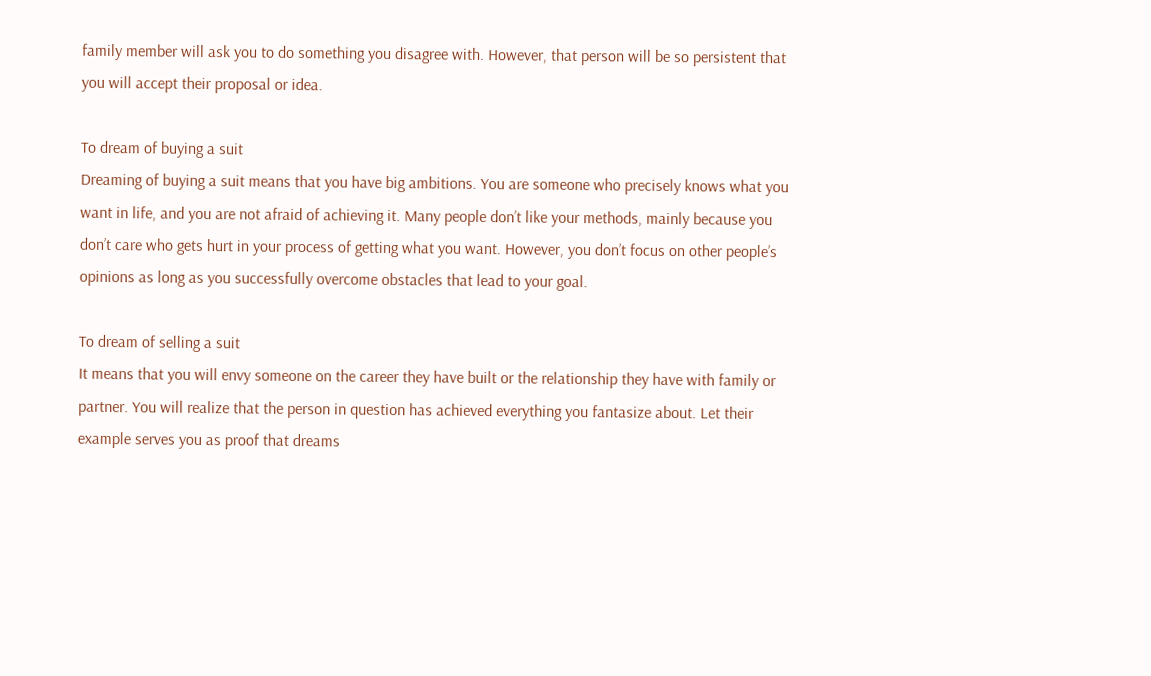family member will ask you to do something you disagree with. However, that person will be so persistent that you will accept their proposal or idea.

To dream of buying a suit
Dreaming of buying a suit means that you have big ambitions. You are someone who precisely knows what you want in life, and you are not afraid of achieving it. Many people don’t like your methods, mainly because you don’t care who gets hurt in your process of getting what you want. However, you don’t focus on other people’s opinions as long as you successfully overcome obstacles that lead to your goal.

To dream of selling a suit
It means that you will envy someone on the career they have built or the relationship they have with family or partner. You will realize that the person in question has achieved everything you fantasize about. Let their example serves you as proof that dreams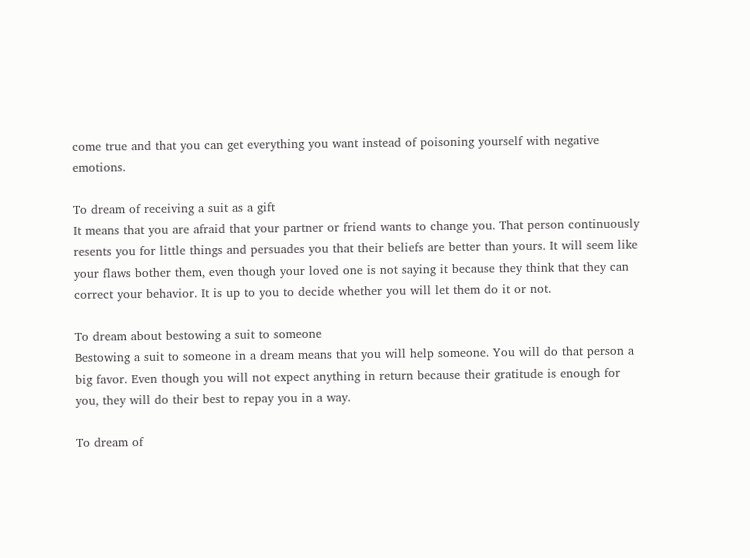come true and that you can get everything you want instead of poisoning yourself with negative emotions.

To dream of receiving a suit as a gift
It means that you are afraid that your partner or friend wants to change you. That person continuously resents you for little things and persuades you that their beliefs are better than yours. It will seem like your flaws bother them, even though your loved one is not saying it because they think that they can correct your behavior. It is up to you to decide whether you will let them do it or not.

To dream about bestowing a suit to someone
Bestowing a suit to someone in a dream means that you will help someone. You will do that person a big favor. Even though you will not expect anything in return because their gratitude is enough for you, they will do their best to repay you in a way.

To dream of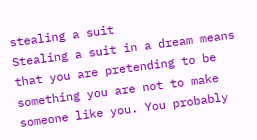stealing a suit
Stealing a suit in a dream means that you are pretending to be something you are not to make someone like you. You probably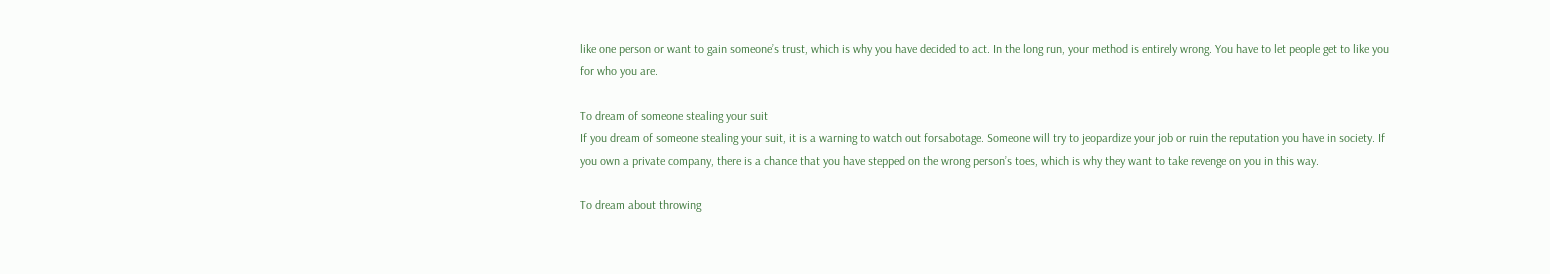like one person or want to gain someone’s trust, which is why you have decided to act. In the long run, your method is entirely wrong. You have to let people get to like you for who you are.

To dream of someone stealing your suit
If you dream of someone stealing your suit, it is a warning to watch out forsabotage. Someone will try to jeopardize your job or ruin the reputation you have in society. If you own a private company, there is a chance that you have stepped on the wrong person’s toes, which is why they want to take revenge on you in this way.

To dream about throwing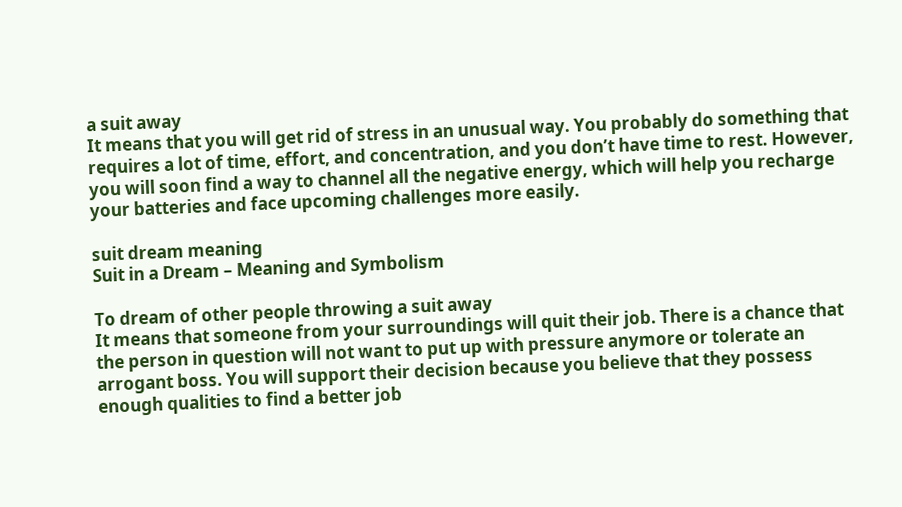a suit away
It means that you will get rid of stress in an unusual way. You probably do something that requires a lot of time, effort, and concentration, and you don’t have time to rest. However, you will soon find a way to channel all the negative energy, which will help you recharge your batteries and face upcoming challenges more easily.

suit dream meaning
Suit in a Dream – Meaning and Symbolism

To dream of other people throwing a suit away
It means that someone from your surroundings will quit their job. There is a chance that the person in question will not want to put up with pressure anymore or tolerate an arrogant boss. You will support their decision because you believe that they possess enough qualities to find a better job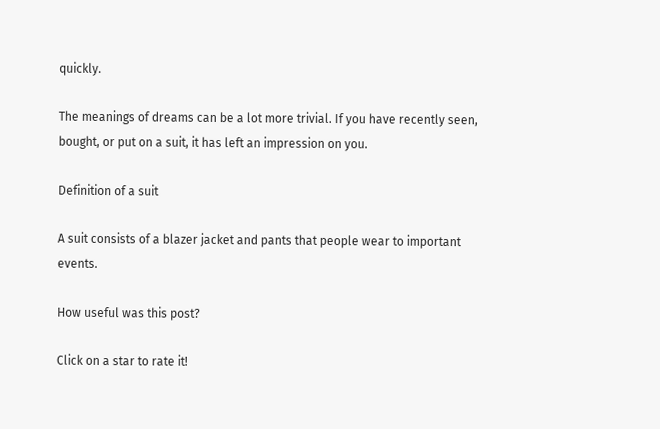quickly.

The meanings of dreams can be a lot more trivial. If you have recently seen, bought, or put on a suit, it has left an impression on you.

Definition of a suit

A suit consists of a blazer jacket and pants that people wear to important events.

How useful was this post?

Click on a star to rate it!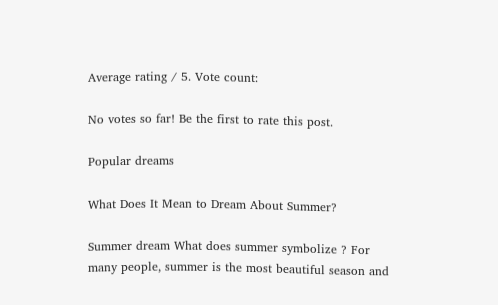Average rating / 5. Vote count:

No votes so far! Be the first to rate this post.

Popular dreams

What Does It Mean to Dream About Summer?

Summer dream What does summer symbolize ? For many people, summer is the most beautiful season and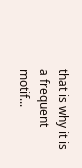that is why it is a frequent motif...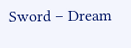Sword – Dream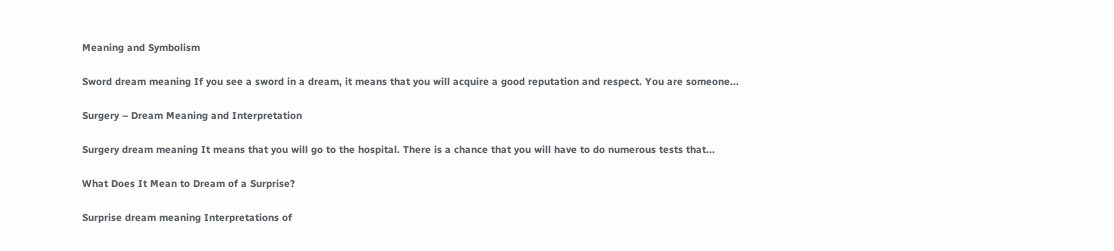Meaning and Symbolism

Sword dream meaning If you see a sword in a dream, it means that you will acquire a good reputation and respect. You are someone...

Surgery – Dream Meaning and Interpretation

Surgery dream meaning It means that you will go to the hospital. There is a chance that you will have to do numerous tests that...

What Does It Mean to Dream of a Surprise?

Surprise dream meaning Interpretations of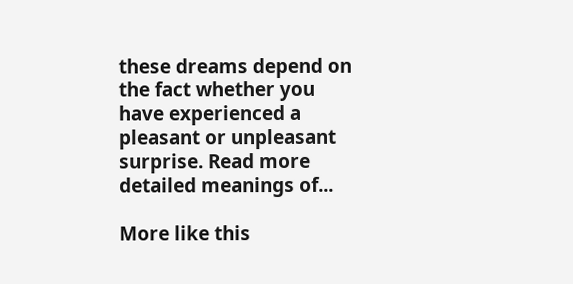these dreams depend on the fact whether you have experienced a pleasant or unpleasant surprise. Read more detailed meanings of...

More like this